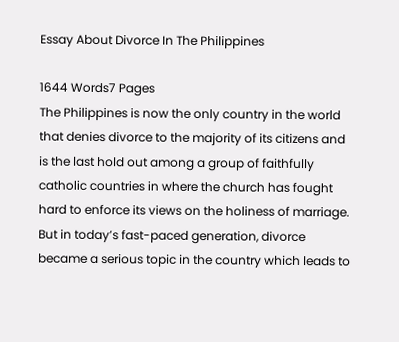Essay About Divorce In The Philippines

1644 Words7 Pages
The Philippines is now the only country in the world that denies divorce to the majority of its citizens and is the last hold out among a group of faithfully catholic countries in where the church has fought hard to enforce its views on the holiness of marriage. But in today’s fast-paced generation, divorce became a serious topic in the country which leads to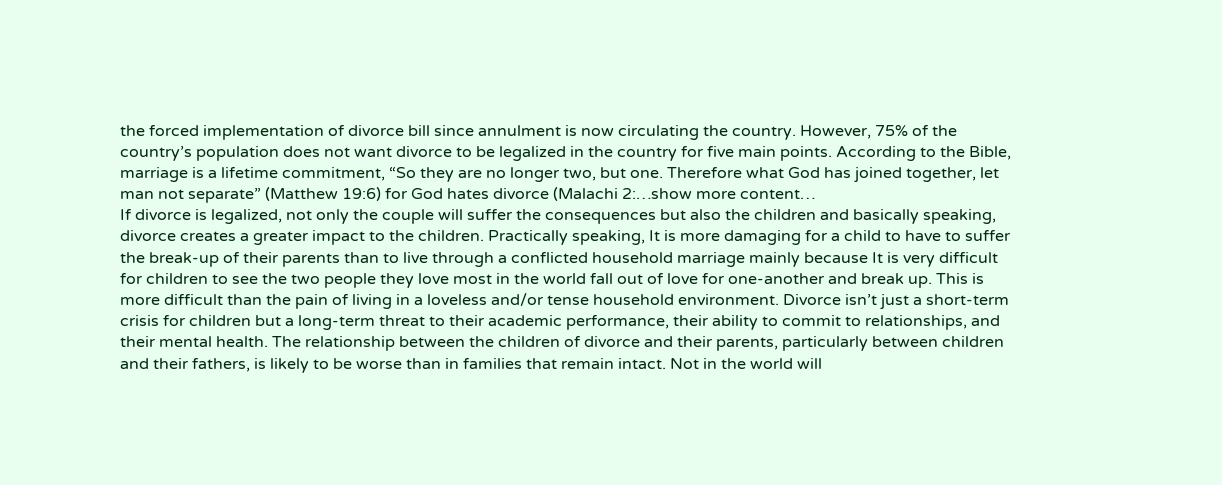the forced implementation of divorce bill since annulment is now circulating the country. However, 75% of the country’s population does not want divorce to be legalized in the country for five main points. According to the Bible, marriage is a lifetime commitment, “So they are no longer two, but one. Therefore what God has joined together, let man not separate” (Matthew 19:6) for God hates divorce (Malachi 2:…show more content…
If divorce is legalized, not only the couple will suffer the consequences but also the children and basically speaking, divorce creates a greater impact to the children. Practically speaking, It is more damaging for a child to have to suffer the break-up of their parents than to live through a conflicted household marriage mainly because It is very difficult for children to see the two people they love most in the world fall out of love for one-another and break up. This is more difficult than the pain of living in a loveless and/or tense household environment. Divorce isn’t just a short-term crisis for children but a long-term threat to their academic performance, their ability to commit to relationships, and their mental health. The relationship between the children of divorce and their parents, particularly between children and their fathers, is likely to be worse than in families that remain intact. Not in the world will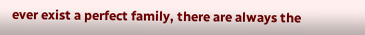ever exist a perfect family, there are always the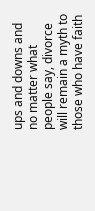ups and downs and no matter what people say, divorce will remain a myth to those who have faith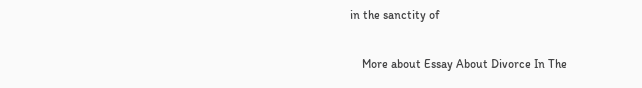in the sanctity of

    More about Essay About Divorce In The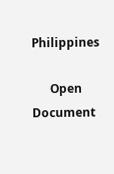Philippines

      Open Document